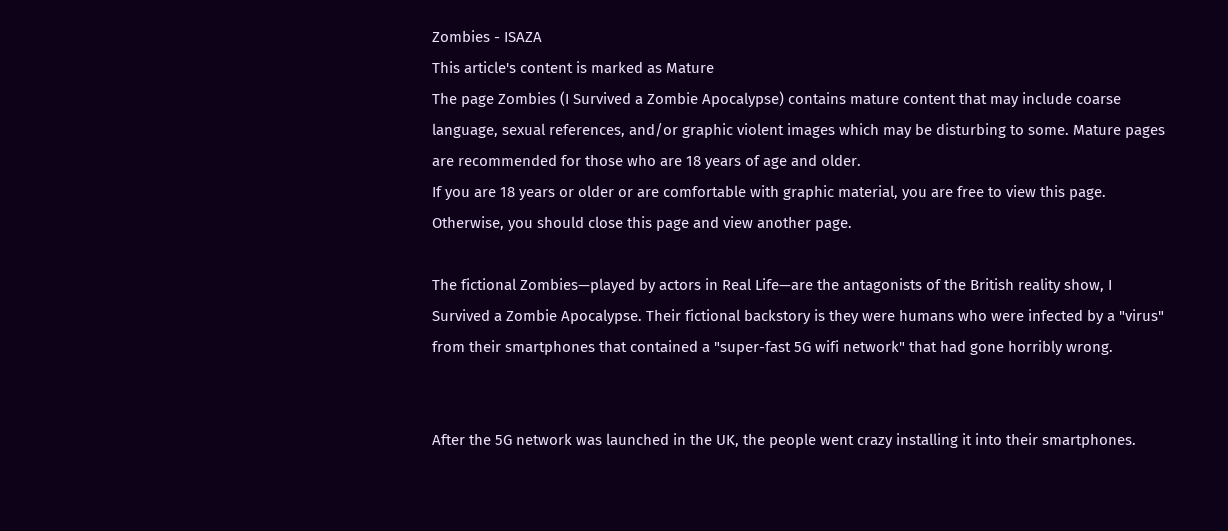Zombies - ISAZA
This article's content is marked as Mature
The page Zombies (I Survived a Zombie Apocalypse) contains mature content that may include coarse language, sexual references, and/or graphic violent images which may be disturbing to some. Mature pages are recommended for those who are 18 years of age and older.
If you are 18 years or older or are comfortable with graphic material, you are free to view this page. Otherwise, you should close this page and view another page.

The fictional Zombies—played by actors in Real Life—are the antagonists of the British reality show, I Survived a Zombie Apocalypse. Their fictional backstory is they were humans who were infected by a "virus" from their smartphones that contained a "super-fast 5G wifi network" that had gone horribly wrong.


After the 5G network was launched in the UK, the people went crazy installing it into their smartphones.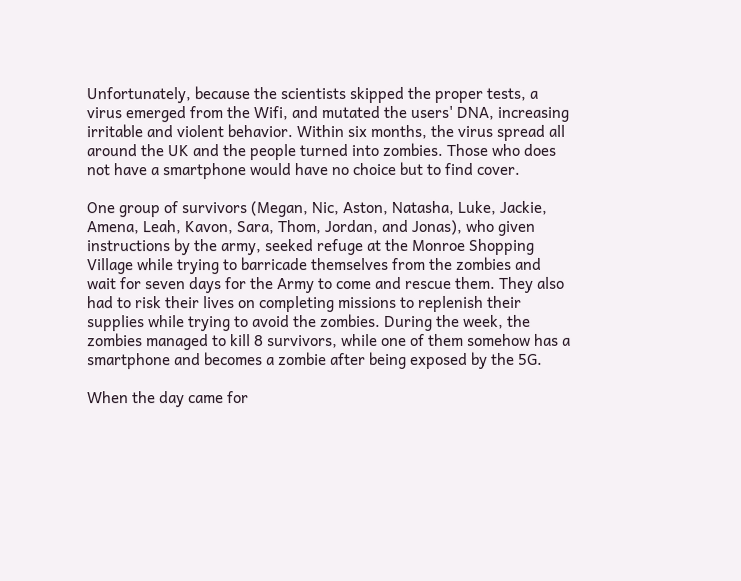Unfortunately, because the scientists skipped the proper tests, a virus emerged from the Wifi, and mutated the users' DNA, increasing irritable and violent behavior. Within six months, the virus spread all around the UK and the people turned into zombies. Those who does not have a smartphone would have no choice but to find cover.

One group of survivors (Megan, Nic, Aston, Natasha, Luke, Jackie, Amena, Leah, Kavon, Sara, Thom, Jordan, and Jonas), who given instructions by the army, seeked refuge at the Monroe Shopping Village while trying to barricade themselves from the zombies and wait for seven days for the Army to come and rescue them. They also had to risk their lives on completing missions to replenish their supplies while trying to avoid the zombies. During the week, the zombies managed to kill 8 survivors, while one of them somehow has a smartphone and becomes a zombie after being exposed by the 5G.

When the day came for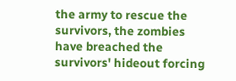the army to rescue the survivors, the zombies have breached the survivors' hideout forcing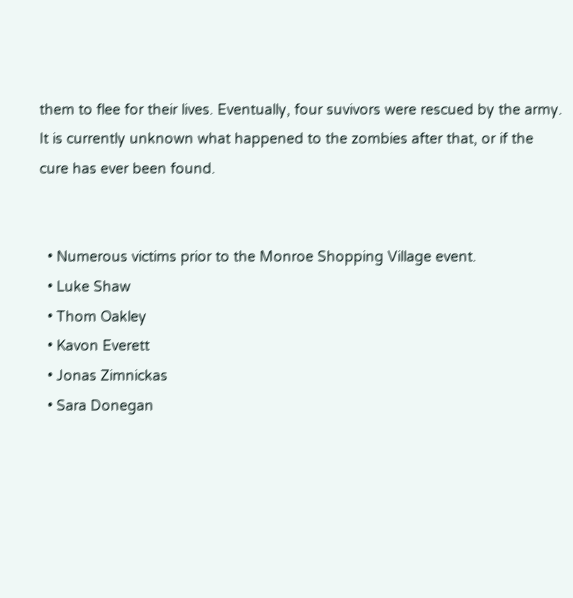them to flee for their lives. Eventually, four suvivors were rescued by the army. It is currently unknown what happened to the zombies after that, or if the cure has ever been found.


  • Numerous victims prior to the Monroe Shopping Village event.
  • Luke Shaw
  • Thom Oakley
  • Kavon Everett
  • Jonas Zimnickas
  • Sara Donegan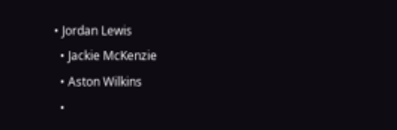• Jordan Lewis
  • Jackie McKenzie
  • Aston Wilkins
  •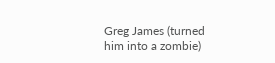Greg James (turned him into a zombie)